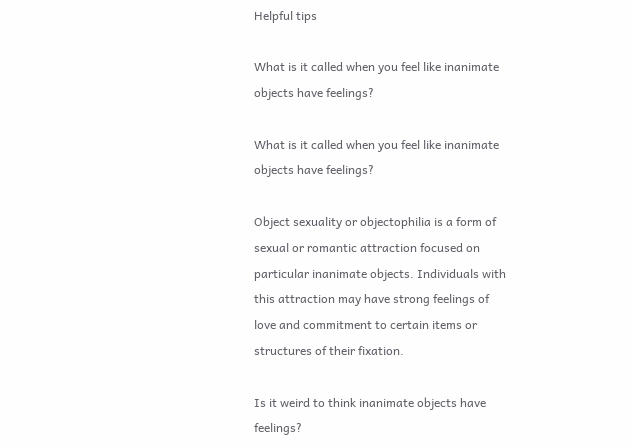Helpful tips

What is it called when you feel like inanimate objects have feelings?

What is it called when you feel like inanimate objects have feelings?

Object sexuality or objectophilia is a form of sexual or romantic attraction focused on particular inanimate objects. Individuals with this attraction may have strong feelings of love and commitment to certain items or structures of their fixation.

Is it weird to think inanimate objects have feelings?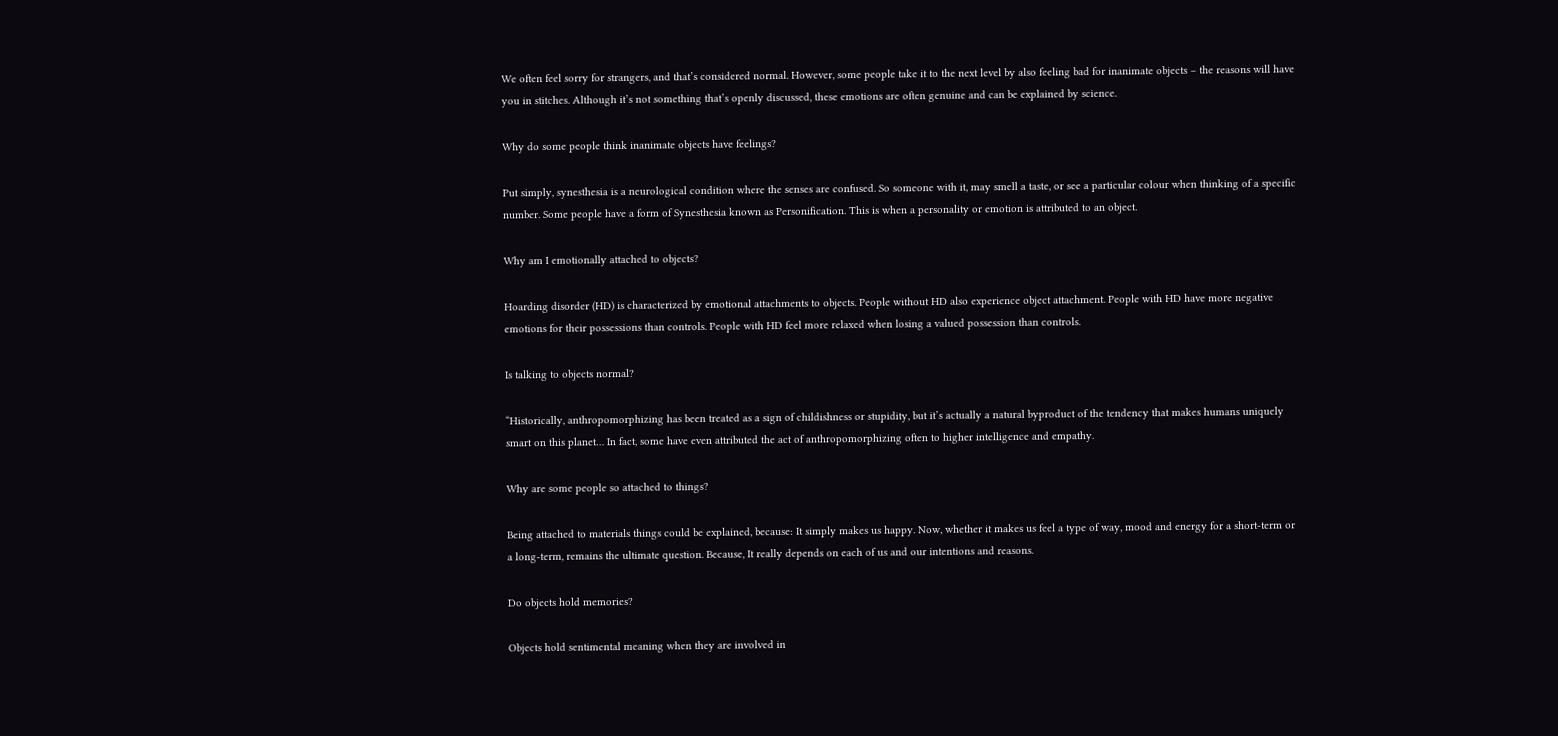We often feel sorry for strangers, and that’s considered normal. However, some people take it to the next level by also feeling bad for inanimate objects – the reasons will have you in stitches. Although it’s not something that’s openly discussed, these emotions are often genuine and can be explained by science.

Why do some people think inanimate objects have feelings?

Put simply, synesthesia is a neurological condition where the senses are confused. So someone with it, may smell a taste, or see a particular colour when thinking of a specific number. Some people have a form of Synesthesia known as Personification. This is when a personality or emotion is attributed to an object.

Why am I emotionally attached to objects?

Hoarding disorder (HD) is characterized by emotional attachments to objects. People without HD also experience object attachment. People with HD have more negative emotions for their possessions than controls. People with HD feel more relaxed when losing a valued possession than controls.

Is talking to objects normal?

“Historically, anthropomorphizing has been treated as a sign of childishness or stupidity, but it’s actually a natural byproduct of the tendency that makes humans uniquely smart on this planet… In fact, some have even attributed the act of anthropomorphizing often to higher intelligence and empathy.

Why are some people so attached to things?

Being attached to materials things could be explained, because: It simply makes us happy. Now, whether it makes us feel a type of way, mood and energy for a short-term or a long-term, remains the ultimate question. Because, It really depends on each of us and our intentions and reasons.

Do objects hold memories?

Objects hold sentimental meaning when they are involved in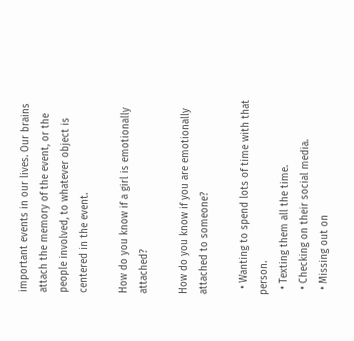important events in our lives. Our brains attach the memory of the event, or the people involved, to whatever object is centered in the event.

How do you know if a girl is emotionally attached?

How do you know if you are emotionally attached to someone?

  • Wanting to spend lots of time with that person.
  • Texting them all the time.
  • Checking on their social media.
  • Missing out on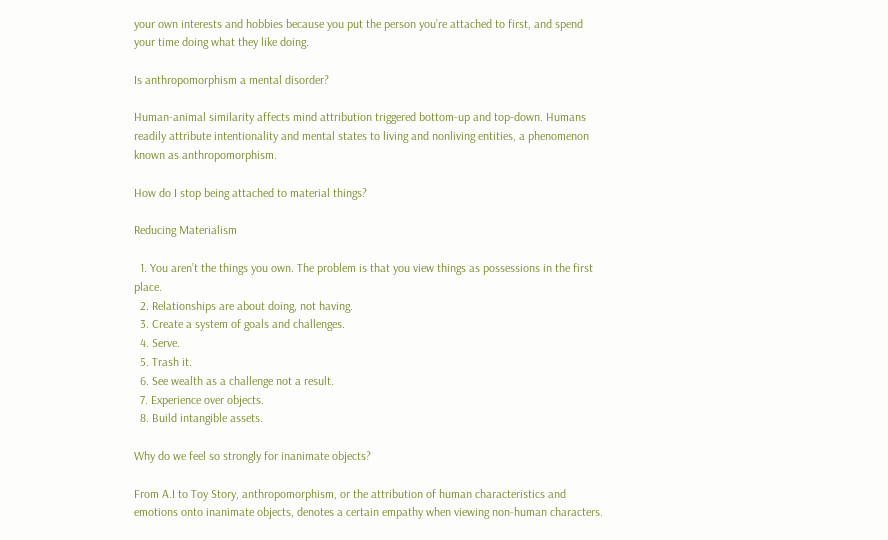your own interests and hobbies because you put the person you’re attached to first, and spend your time doing what they like doing.

Is anthropomorphism a mental disorder?

Human-animal similarity affects mind attribution triggered bottom-up and top-down. Humans readily attribute intentionality and mental states to living and nonliving entities, a phenomenon known as anthropomorphism.

How do I stop being attached to material things?

Reducing Materialism

  1. You aren’t the things you own. The problem is that you view things as possessions in the first place.
  2. Relationships are about doing, not having.
  3. Create a system of goals and challenges.
  4. Serve.
  5. Trash it.
  6. See wealth as a challenge not a result.
  7. Experience over objects.
  8. Build intangible assets.

Why do we feel so strongly for inanimate objects?

From A.I to Toy Story, anthropomorphism, or the attribution of human characteristics and emotions onto inanimate objects, denotes a certain empathy when viewing non-human characters.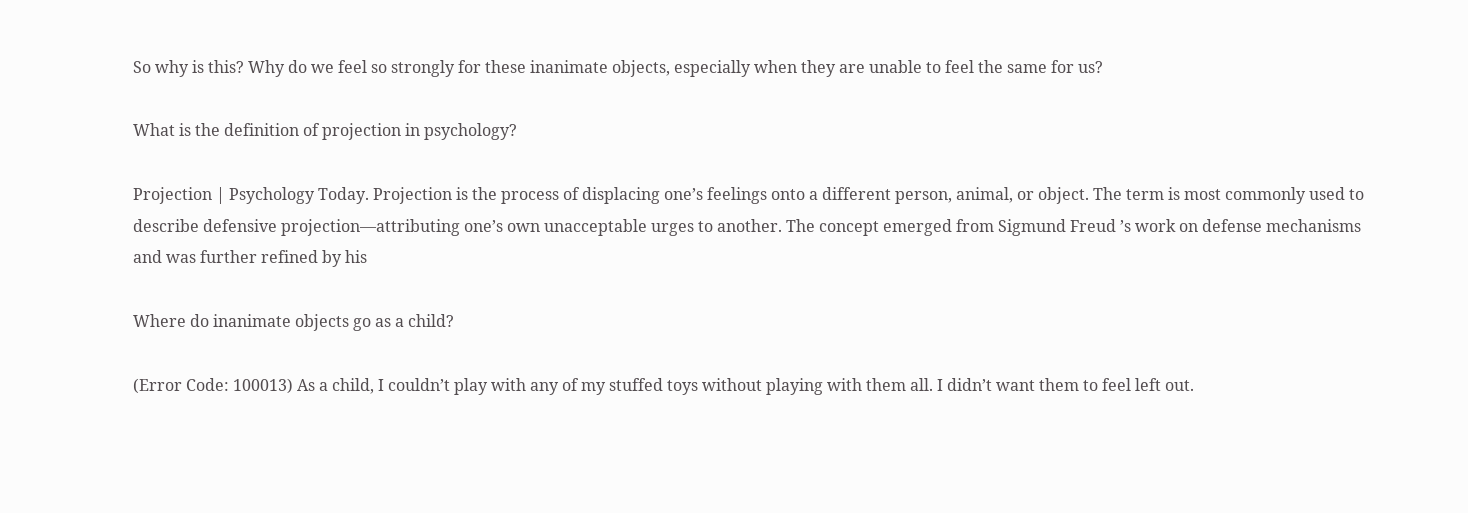So why is this? Why do we feel so strongly for these inanimate objects, especially when they are unable to feel the same for us?

What is the definition of projection in psychology?

Projection | Psychology Today. Projection is the process of displacing one’s feelings onto a different person, animal, or object. The term is most commonly used to describe defensive projection—attributing one’s own unacceptable urges to another. The concept emerged from Sigmund Freud ’s work on defense mechanisms and was further refined by his

Where do inanimate objects go as a child?

(Error Code: 100013) As a child, I couldn’t play with any of my stuffed toys without playing with them all. I didn’t want them to feel left out.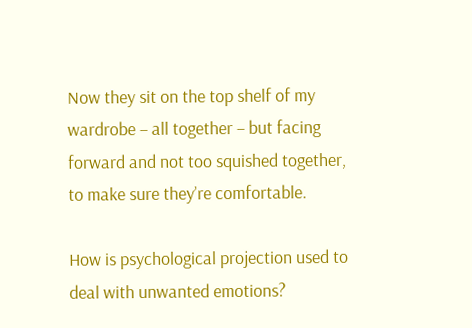Now they sit on the top shelf of my wardrobe – all together – but facing forward and not too squished together, to make sure they’re comfortable.

How is psychological projection used to deal with unwanted emotions?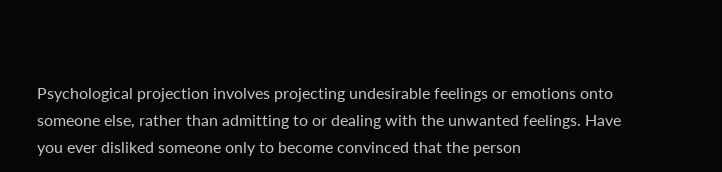Psychological projection involves projecting undesirable feelings or emotions onto someone else, rather than admitting to or dealing with the unwanted feelings. Have you ever disliked someone only to become convinced that the person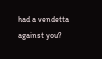had a vendetta against you?